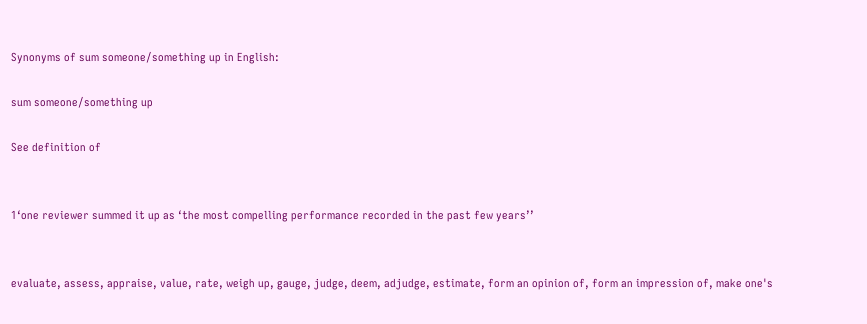Synonyms of sum someone/something up in English:

sum someone/something up

See definition of


1‘one reviewer summed it up as ‘the most compelling performance recorded in the past few years’’


evaluate, assess, appraise, value, rate, weigh up, gauge, judge, deem, adjudge, estimate, form an opinion of, form an impression of, make one's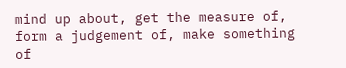mind up about, get the measure of, form a judgement of, make something of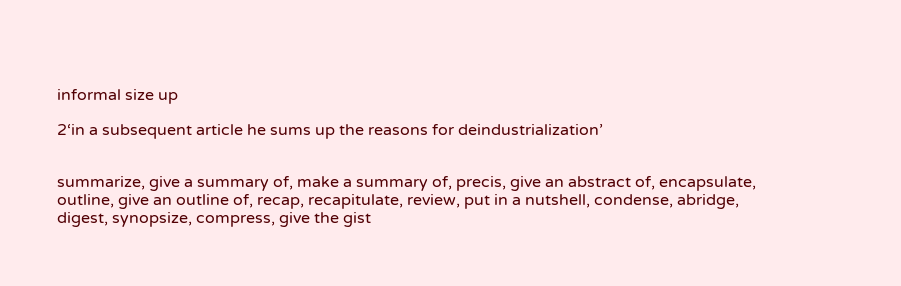informal size up

2‘in a subsequent article he sums up the reasons for deindustrialization’


summarize, give a summary of, make a summary of, precis, give an abstract of, encapsulate, outline, give an outline of, recap, recapitulate, review, put in a nutshell, condense, abridge, digest, synopsize, compress, give the gist